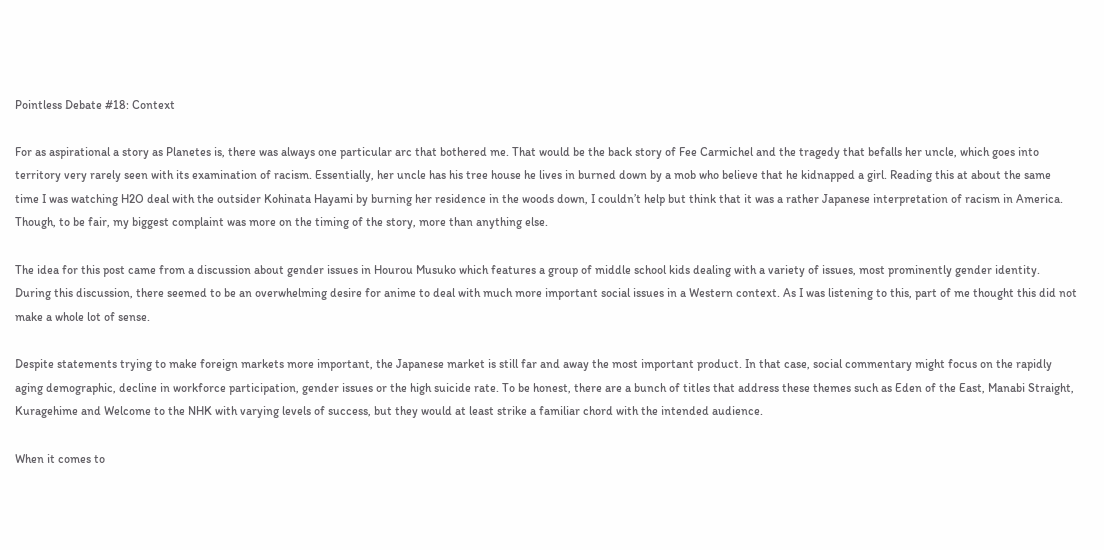Pointless Debate #18: Context

For as aspirational a story as Planetes is, there was always one particular arc that bothered me. That would be the back story of Fee Carmichel and the tragedy that befalls her uncle, which goes into territory very rarely seen with its examination of racism. Essentially, her uncle has his tree house he lives in burned down by a mob who believe that he kidnapped a girl. Reading this at about the same time I was watching H2O deal with the outsider Kohinata Hayami by burning her residence in the woods down, I couldn’t help but think that it was a rather Japanese interpretation of racism in America. Though, to be fair, my biggest complaint was more on the timing of the story, more than anything else.

The idea for this post came from a discussion about gender issues in Hourou Musuko which features a group of middle school kids dealing with a variety of issues, most prominently gender identity. During this discussion, there seemed to be an overwhelming desire for anime to deal with much more important social issues in a Western context. As I was listening to this, part of me thought this did not make a whole lot of sense.

Despite statements trying to make foreign markets more important, the Japanese market is still far and away the most important product. In that case, social commentary might focus on the rapidly aging demographic, decline in workforce participation, gender issues or the high suicide rate. To be honest, there are a bunch of titles that address these themes such as Eden of the East, Manabi Straight, Kuragehime and Welcome to the NHK with varying levels of success, but they would at least strike a familiar chord with the intended audience.

When it comes to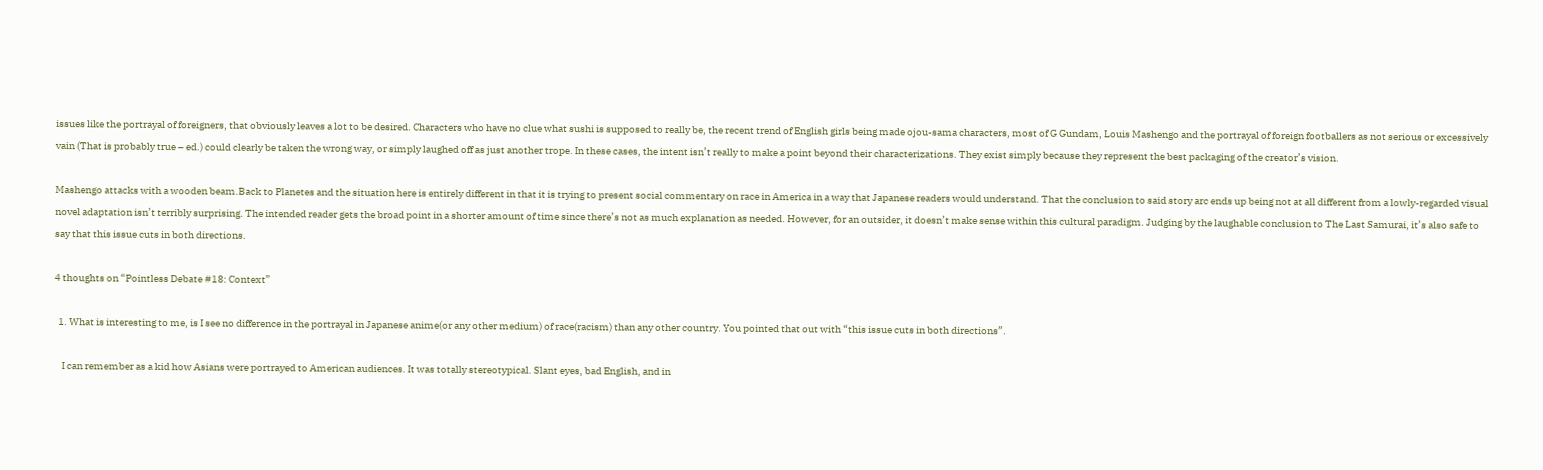issues like the portrayal of foreigners, that obviously leaves a lot to be desired. Characters who have no clue what sushi is supposed to really be, the recent trend of English girls being made ojou-sama characters, most of G Gundam, Louis Mashengo and the portrayal of foreign footballers as not serious or excessively vain (That is probably true – ed.) could clearly be taken the wrong way, or simply laughed off as just another trope. In these cases, the intent isn’t really to make a point beyond their characterizations. They exist simply because they represent the best packaging of the creator’s vision.

Mashengo attacks with a wooden beam.Back to Planetes and the situation here is entirely different in that it is trying to present social commentary on race in America in a way that Japanese readers would understand. That the conclusion to said story arc ends up being not at all different from a lowly-regarded visual novel adaptation isn’t terribly surprising. The intended reader gets the broad point in a shorter amount of time since there’s not as much explanation as needed. However, for an outsider, it doesn’t make sense within this cultural paradigm. Judging by the laughable conclusion to The Last Samurai, it’s also safe to say that this issue cuts in both directions.

4 thoughts on “Pointless Debate #18: Context”

  1. What is interesting to me, is I see no difference in the portrayal in Japanese anime(or any other medium) of race(racism) than any other country. You pointed that out with “this issue cuts in both directions”.

    I can remember as a kid how Asians were portrayed to American audiences. It was totally stereotypical. Slant eyes, bad English, and in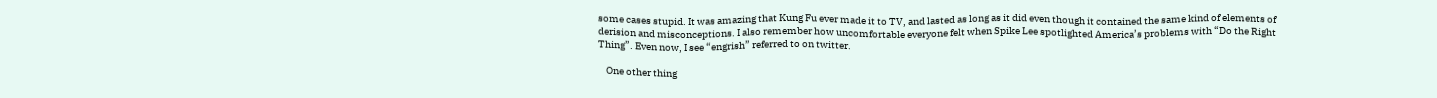some cases stupid. It was amazing that Kung Fu ever made it to TV, and lasted as long as it did even though it contained the same kind of elements of derision and misconceptions. I also remember how uncomfortable everyone felt when Spike Lee spotlighted America’s problems with “Do the Right Thing”. Even now, I see “engrish” referred to on twitter.

    One other thing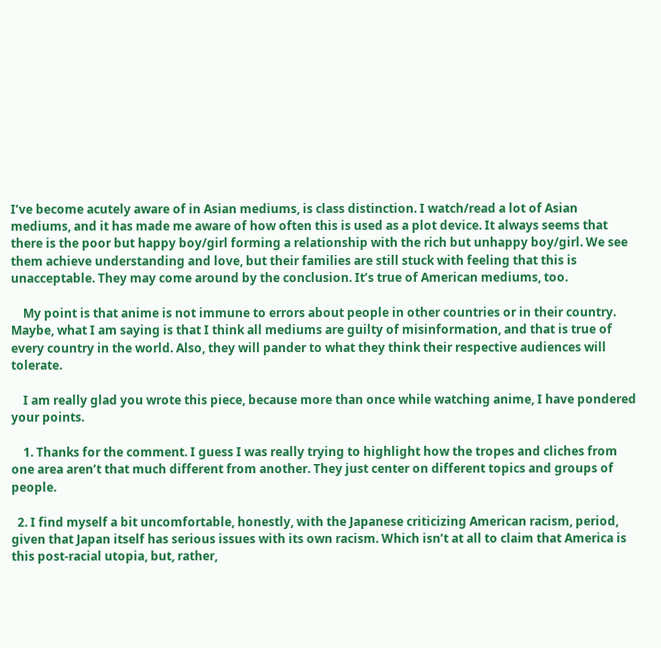I’ve become acutely aware of in Asian mediums, is class distinction. I watch/read a lot of Asian mediums, and it has made me aware of how often this is used as a plot device. It always seems that there is the poor but happy boy/girl forming a relationship with the rich but unhappy boy/girl. We see them achieve understanding and love, but their families are still stuck with feeling that this is unacceptable. They may come around by the conclusion. It’s true of American mediums, too.

    My point is that anime is not immune to errors about people in other countries or in their country. Maybe, what I am saying is that I think all mediums are guilty of misinformation, and that is true of every country in the world. Also, they will pander to what they think their respective audiences will tolerate.

    I am really glad you wrote this piece, because more than once while watching anime, I have pondered your points.

    1. Thanks for the comment. I guess I was really trying to highlight how the tropes and cliches from one area aren’t that much different from another. They just center on different topics and groups of people.

  2. I find myself a bit uncomfortable, honestly, with the Japanese criticizing American racism, period, given that Japan itself has serious issues with its own racism. Which isn’t at all to claim that America is this post-racial utopia, but, rather,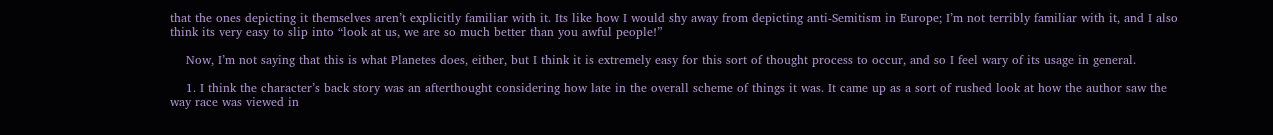that the ones depicting it themselves aren’t explicitly familiar with it. Its like how I would shy away from depicting anti-Semitism in Europe; I’m not terribly familiar with it, and I also think its very easy to slip into “look at us, we are so much better than you awful people!”

    Now, I’m not saying that this is what Planetes does, either, but I think it is extremely easy for this sort of thought process to occur, and so I feel wary of its usage in general.

    1. I think the character’s back story was an afterthought considering how late in the overall scheme of things it was. It came up as a sort of rushed look at how the author saw the way race was viewed in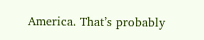America. That’s probably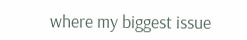where my biggest issue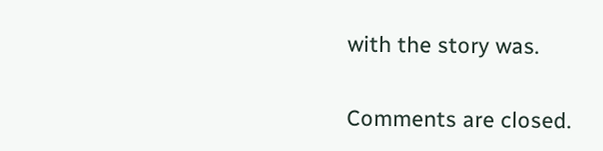with the story was.

Comments are closed.